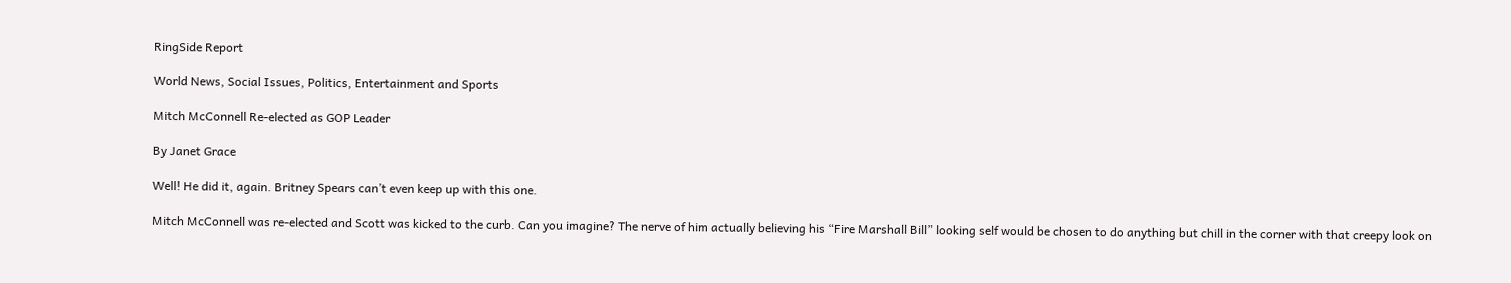RingSide Report

World News, Social Issues, Politics, Entertainment and Sports

Mitch McConnell Re-elected as GOP Leader

By Janet Grace

Well! He did it, again. Britney Spears can’t even keep up with this one.

Mitch McConnell was re-elected and Scott was kicked to the curb. Can you imagine? The nerve of him actually believing his “Fire Marshall Bill” looking self would be chosen to do anything but chill in the corner with that creepy look on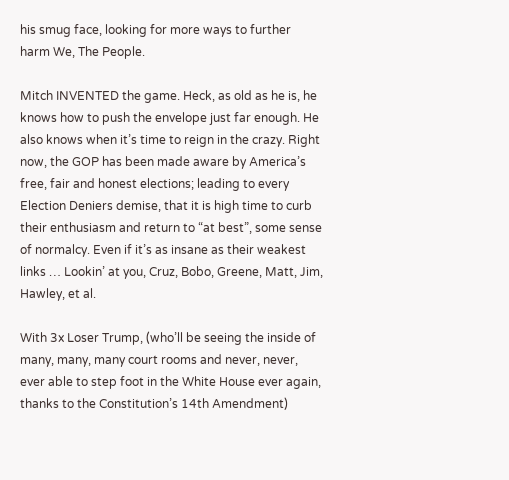his smug face, looking for more ways to further harm We, The People.

Mitch INVENTED the game. Heck, as old as he is, he knows how to push the envelope just far enough. He also knows when it’s time to reign in the crazy. Right now, the GOP has been made aware by America’s free, fair and honest elections; leading to every Election Deniers demise, that it is high time to curb their enthusiasm and return to “at best”, some sense of normalcy. Even if it’s as insane as their weakest links … Lookin’ at you, Cruz, Bobo, Greene, Matt, Jim, Hawley, et al.

With 3x Loser Trump, (who’ll be seeing the inside of many, many, many court rooms and never, never, ever able to step foot in the White House ever again, thanks to the Constitution’s 14th Amendment)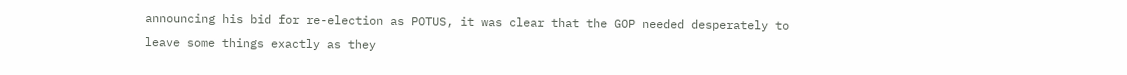announcing his bid for re-election as POTUS, it was clear that the GOP needed desperately to leave some things exactly as they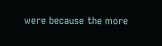were because the more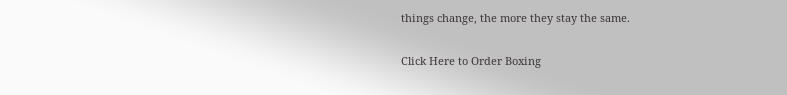things change, the more they stay the same.

Click Here to Order Boxing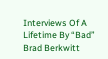Interviews Of A Lifetime By “Bad” Brad Berkwitt